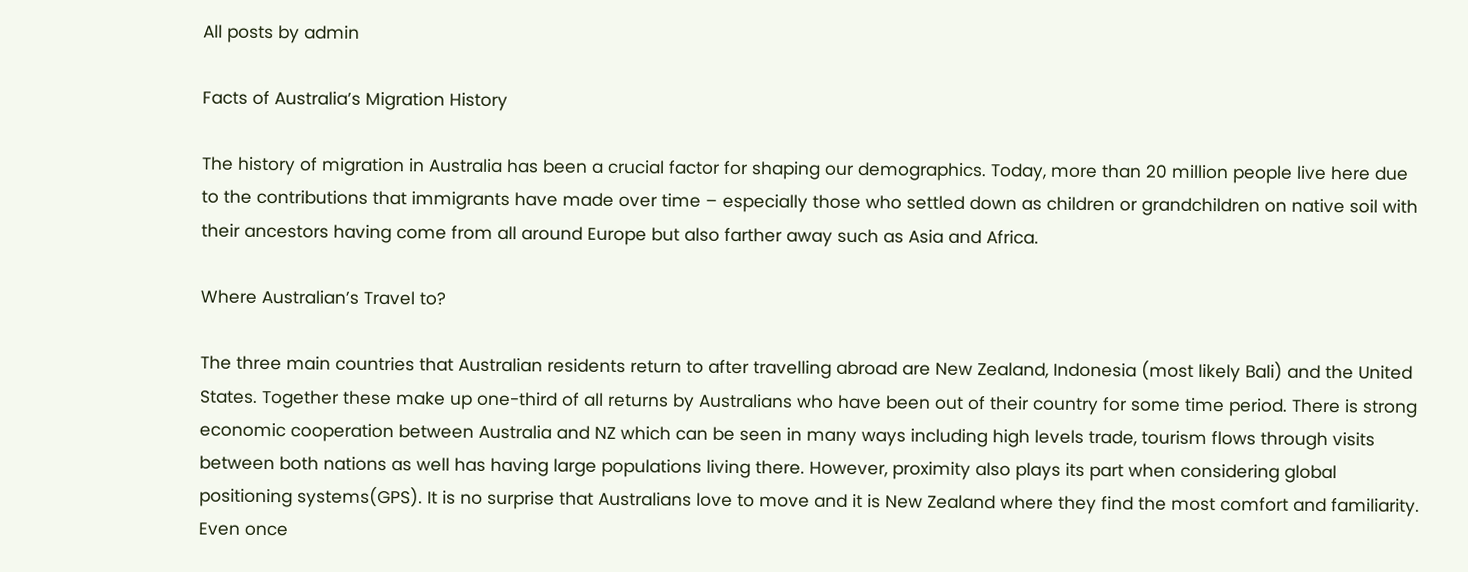All posts by admin

Facts of Australia’s Migration History

The history of migration in Australia has been a crucial factor for shaping our demographics. Today, more than 20 million people live here due to the contributions that immigrants have made over time – especially those who settled down as children or grandchildren on native soil with their ancestors having come from all around Europe but also farther away such as Asia and Africa.

Where Australian’s Travel to?

The three main countries that Australian residents return to after travelling abroad are New Zealand, Indonesia (most likely Bali) and the United States. Together these make up one-third of all returns by Australians who have been out of their country for some time period. There is strong economic cooperation between Australia and NZ which can be seen in many ways including high levels trade, tourism flows through visits between both nations as well has having large populations living there. However, proximity also plays its part when considering global positioning systems(GPS). It is no surprise that Australians love to move and it is New Zealand where they find the most comfort and familiarity. Even once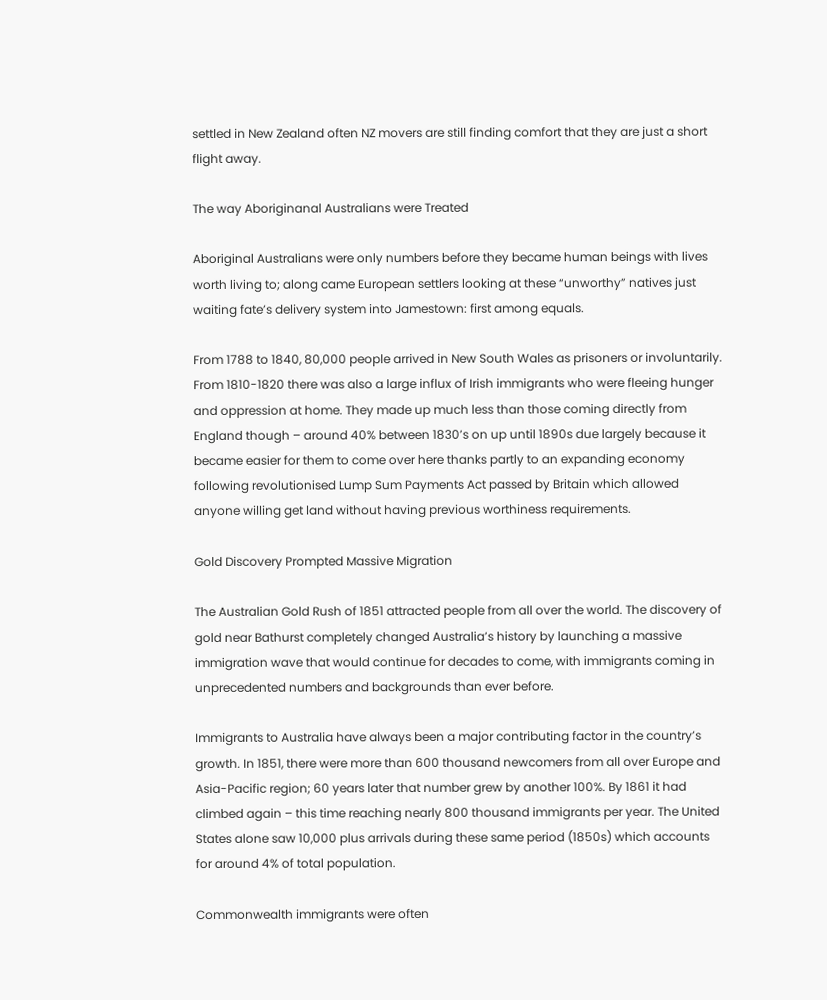settled in New Zealand often NZ movers are still finding comfort that they are just a short flight away.

The way Aboriginanal Australians were Treated

Aboriginal Australians were only numbers before they became human beings with lives worth living to; along came European settlers looking at these “unworthy” natives just waiting fate’s delivery system into Jamestown: first among equals.

From 1788 to 1840, 80,000 people arrived in New South Wales as prisoners or involuntarily. From 1810-1820 there was also a large influx of Irish immigrants who were fleeing hunger and oppression at home. They made up much less than those coming directly from England though – around 40% between 1830’s on up until 1890s due largely because it became easier for them to come over here thanks partly to an expanding economy following revolutionised Lump Sum Payments Act passed by Britain which allowed anyone willing get land without having previous worthiness requirements.

Gold Discovery Prompted Massive Migration

The Australian Gold Rush of 1851 attracted people from all over the world. The discovery of gold near Bathurst completely changed Australia’s history by launching a massive immigration wave that would continue for decades to come, with immigrants coming in unprecedented numbers and backgrounds than ever before.

Immigrants to Australia have always been a major contributing factor in the country’s growth. In 1851, there were more than 600 thousand newcomers from all over Europe and Asia-Pacific region; 60 years later that number grew by another 100%. By 1861 it had climbed again – this time reaching nearly 800 thousand immigrants per year. The United States alone saw 10,000 plus arrivals during these same period (1850s) which accounts for around 4% of total population.

Commonwealth immigrants were often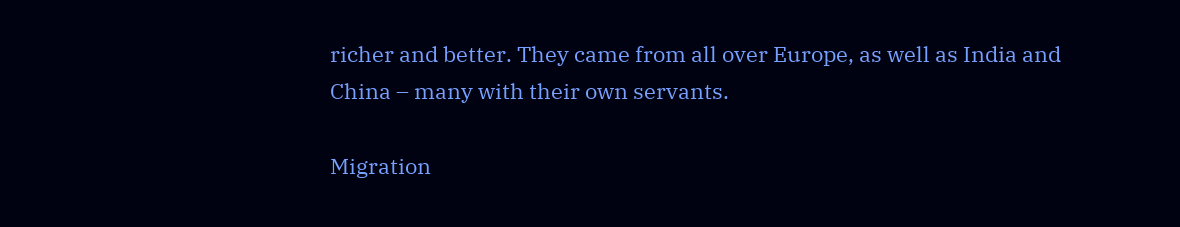richer and better. They came from all over Europe, as well as India and China – many with their own servants.

Migration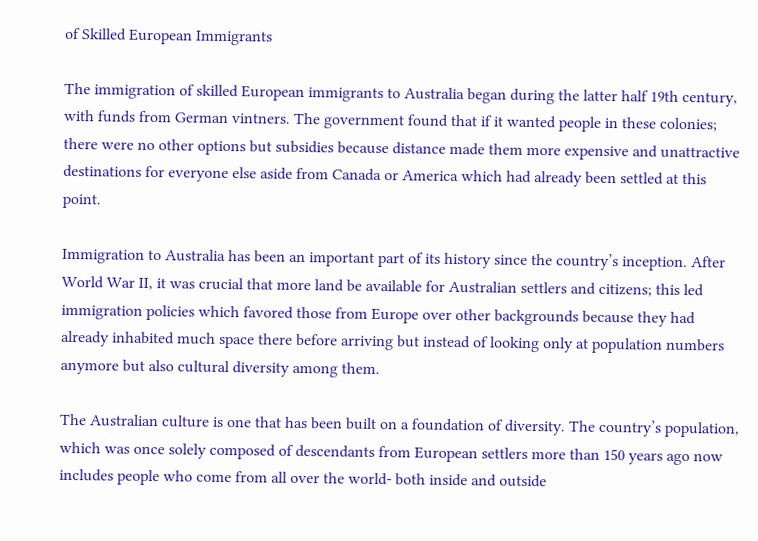of Skilled European Immigrants

The immigration of skilled European immigrants to Australia began during the latter half 19th century, with funds from German vintners. The government found that if it wanted people in these colonies; there were no other options but subsidies because distance made them more expensive and unattractive destinations for everyone else aside from Canada or America which had already been settled at this point.

Immigration to Australia has been an important part of its history since the country’s inception. After World War II, it was crucial that more land be available for Australian settlers and citizens; this led immigration policies which favored those from Europe over other backgrounds because they had already inhabited much space there before arriving but instead of looking only at population numbers anymore but also cultural diversity among them.

The Australian culture is one that has been built on a foundation of diversity. The country’s population, which was once solely composed of descendants from European settlers more than 150 years ago now includes people who come from all over the world- both inside and outside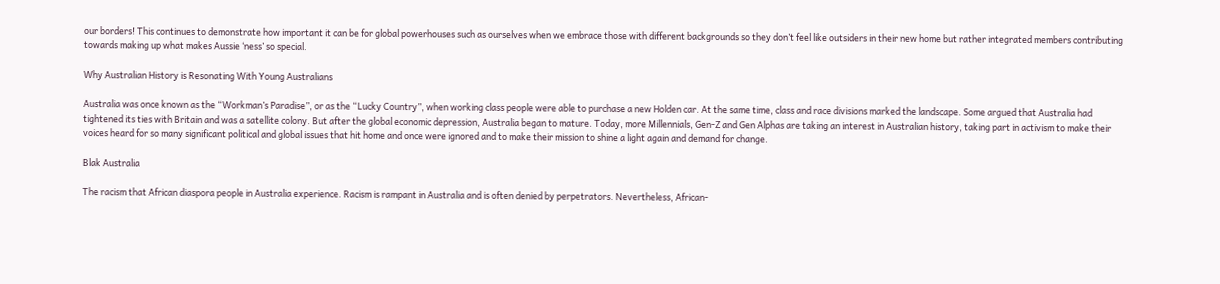our borders! This continues to demonstrate how important it can be for global powerhouses such as ourselves when we embrace those with different backgrounds so they don’t feel like outsiders in their new home but rather integrated members contributing towards making up what makes Aussie ‘ness’ so special.

Why Australian History is Resonating With Young Australians

Australia was once known as the “Workman’s Paradise”, or as the “Lucky Country”, when working class people were able to purchase a new Holden car. At the same time, class and race divisions marked the landscape. Some argued that Australia had tightened its ties with Britain and was a satellite colony. But after the global economic depression, Australia began to mature. Today, more Millennials, Gen-Z and Gen Alphas are taking an interest in Australian history, taking part in activism to make their voices heard for so many significant political and global issues that hit home and once were ignored and to make their mission to shine a light again and demand for change.

Blak Australia

The racism that African diaspora people in Australia experience. Racism is rampant in Australia and is often denied by perpetrators. Nevertheless, African-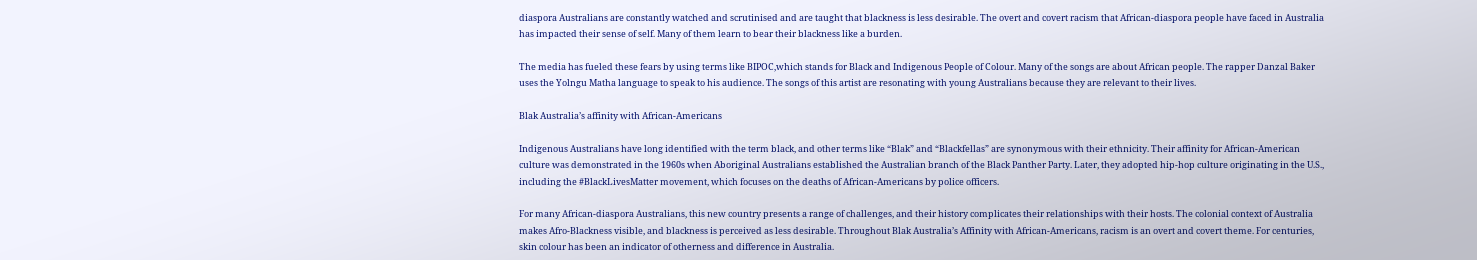diaspora Australians are constantly watched and scrutinised and are taught that blackness is less desirable. The overt and covert racism that African-diaspora people have faced in Australia has impacted their sense of self. Many of them learn to bear their blackness like a burden.

The media has fueled these fears by using terms like BIPOC,which stands for Black and Indigenous People of Colour. Many of the songs are about African people. The rapper Danzal Baker uses the Yolngu Matha language to speak to his audience. The songs of this artist are resonating with young Australians because they are relevant to their lives.

Blak Australia’s affinity with African-Americans

Indigenous Australians have long identified with the term black, and other terms like “Blak” and “Blackfellas” are synonymous with their ethnicity. Their affinity for African-American culture was demonstrated in the 1960s when Aboriginal Australians established the Australian branch of the Black Panther Party. Later, they adopted hip-hop culture originating in the U.S., including the #BlackLivesMatter movement, which focuses on the deaths of African-Americans by police officers.

For many African-diaspora Australians, this new country presents a range of challenges, and their history complicates their relationships with their hosts. The colonial context of Australia makes Afro-Blackness visible, and blackness is perceived as less desirable. Throughout Blak Australia’s Affinity with African-Americans, racism is an overt and covert theme. For centuries, skin colour has been an indicator of otherness and difference in Australia.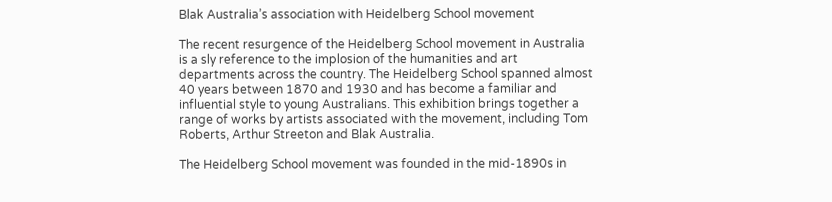Blak Australia’s association with Heidelberg School movement

The recent resurgence of the Heidelberg School movement in Australia is a sly reference to the implosion of the humanities and art departments across the country. The Heidelberg School spanned almost 40 years between 1870 and 1930 and has become a familiar and influential style to young Australians. This exhibition brings together a range of works by artists associated with the movement, including Tom Roberts, Arthur Streeton and Blak Australia.

The Heidelberg School movement was founded in the mid-1890s in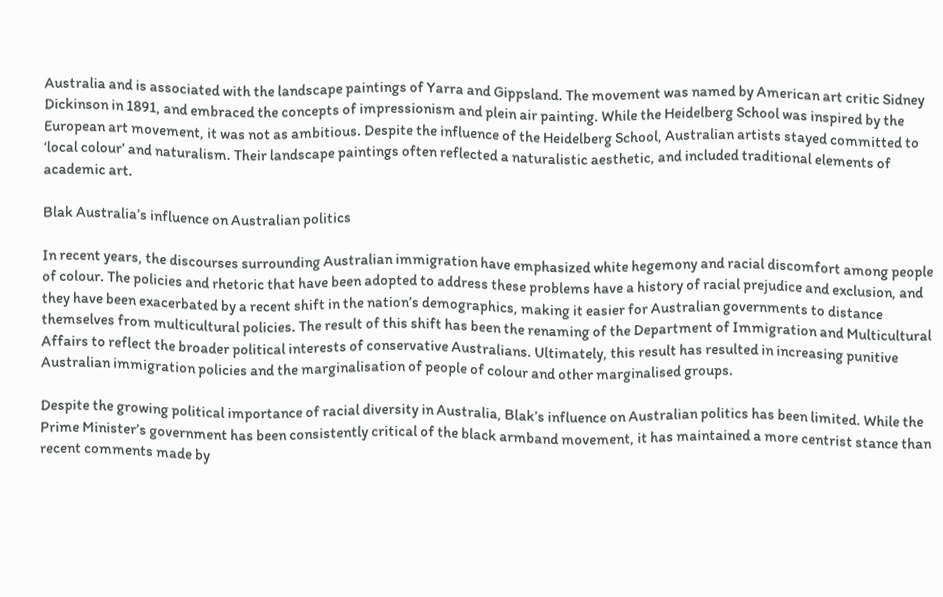Australia and is associated with the landscape paintings of Yarra and Gippsland. The movement was named by American art critic Sidney Dickinson in 1891, and embraced the concepts of impressionism and plein air painting. While the Heidelberg School was inspired by the European art movement, it was not as ambitious. Despite the influence of the Heidelberg School, Australian artists stayed committed to ‘local colour’ and naturalism. Their landscape paintings often reflected a naturalistic aesthetic, and included traditional elements of academic art.

Blak Australia’s influence on Australian politics

In recent years, the discourses surrounding Australian immigration have emphasized white hegemony and racial discomfort among people of colour. The policies and rhetoric that have been adopted to address these problems have a history of racial prejudice and exclusion, and they have been exacerbated by a recent shift in the nation’s demographics, making it easier for Australian governments to distance themselves from multicultural policies. The result of this shift has been the renaming of the Department of Immigration and Multicultural Affairs to reflect the broader political interests of conservative Australians. Ultimately, this result has resulted in increasing punitive Australian immigration policies and the marginalisation of people of colour and other marginalised groups.

Despite the growing political importance of racial diversity in Australia, Blak’s influence on Australian politics has been limited. While the Prime Minister’s government has been consistently critical of the black armband movement, it has maintained a more centrist stance than recent comments made by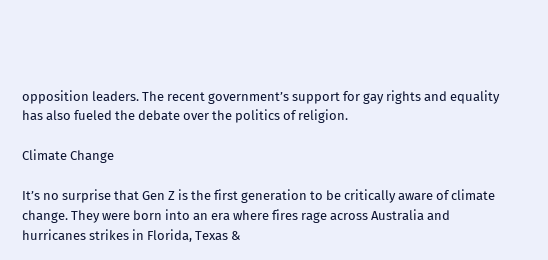opposition leaders. The recent government’s support for gay rights and equality has also fueled the debate over the politics of religion.

Climate Change

It’s no surprise that Gen Z is the first generation to be critically aware of climate change. They were born into an era where fires rage across Australia and hurricanes strikes in Florida, Texas &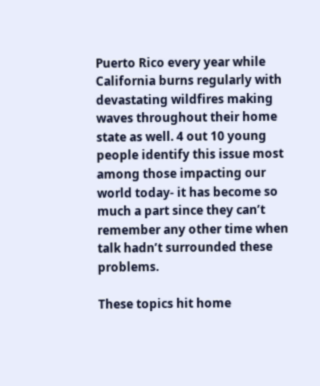Puerto Rico every year while California burns regularly with devastating wildfires making waves throughout their home state as well. 4 out 10 young people identify this issue most among those impacting our world today- it has become so much a part since they can’t remember any other time when talk hadn’t surrounded these problems.

These topics hit home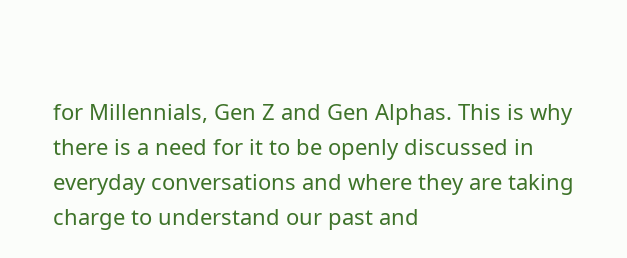for Millennials, Gen Z and Gen Alphas. This is why there is a need for it to be openly discussed in everyday conversations and where they are taking charge to understand our past and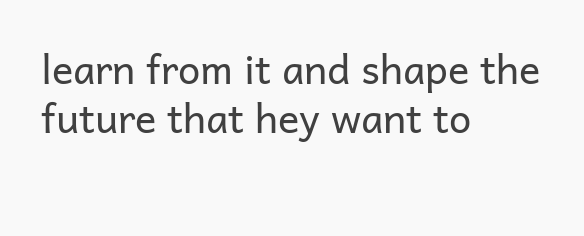learn from it and shape the future that hey want to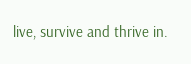live, survive and thrive in.